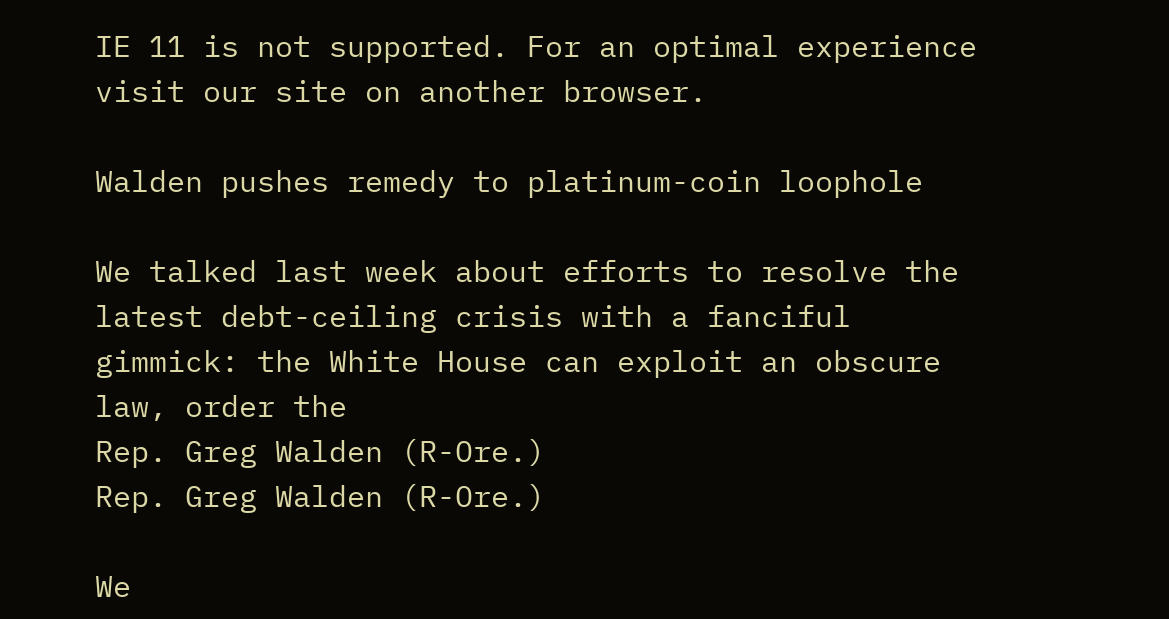IE 11 is not supported. For an optimal experience visit our site on another browser.

Walden pushes remedy to platinum-coin loophole

We talked last week about efforts to resolve the latest debt-ceiling crisis with a fanciful gimmick: the White House can exploit an obscure law, order the
Rep. Greg Walden (R-Ore.)
Rep. Greg Walden (R-Ore.)

We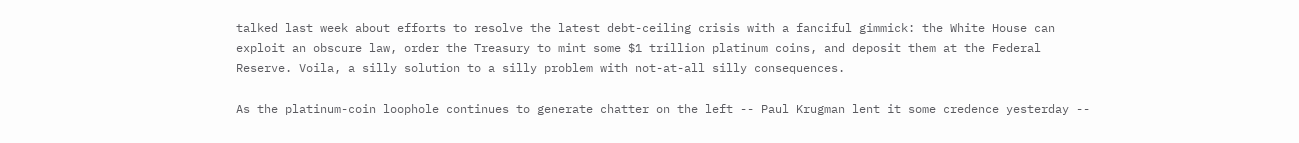talked last week about efforts to resolve the latest debt-ceiling crisis with a fanciful gimmick: the White House can exploit an obscure law, order the Treasury to mint some $1 trillion platinum coins, and deposit them at the Federal Reserve. Voila, a silly solution to a silly problem with not-at-all silly consequences.

As the platinum-coin loophole continues to generate chatter on the left -- Paul Krugman lent it some credence yesterday --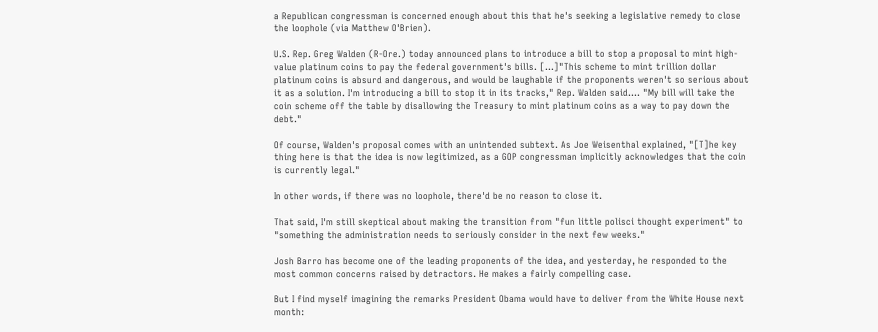a Republican congressman is concerned enough about this that he's seeking a legislative remedy to close the loophole (via Matthew O'Brien).

U.S. Rep. Greg Walden (R-Ore.) today announced plans to introduce a bill to stop a proposal to mint high-value platinum coins to pay the federal government's bills. [...]"This scheme to mint trillion dollar platinum coins is absurd and dangerous, and would be laughable if the proponents weren't so serious about it as a solution. I'm introducing a bill to stop it in its tracks," Rep. Walden said.... "My bill will take the coin scheme off the table by disallowing the Treasury to mint platinum coins as a way to pay down the debt."

Of course, Walden's proposal comes with an unintended subtext. As Joe Weisenthal explained, "[T]he key thing here is that the idea is now legitimized, as a GOP congressman implicitly acknowledges that the coin is currently legal."

In other words, if there was no loophole, there'd be no reason to close it.

That said, I'm still skeptical about making the transition from "fun little polisci thought experiment" to "something the administration needs to seriously consider in the next few weeks."

Josh Barro has become one of the leading proponents of the idea, and yesterday, he responded to the most common concerns raised by detractors. He makes a fairly compelling case.

But I find myself imagining the remarks President Obama would have to deliver from the White House next month: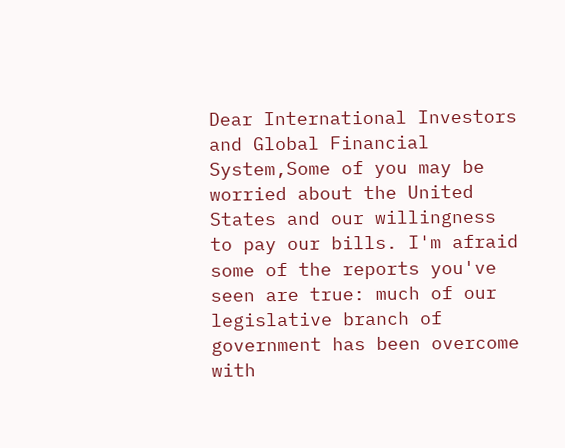Dear International Investors and Global Financial System,Some of you may be worried about the United States and our willingness to pay our bills. I'm afraid some of the reports you've seen are true: much of our legislative branch of government has been overcome with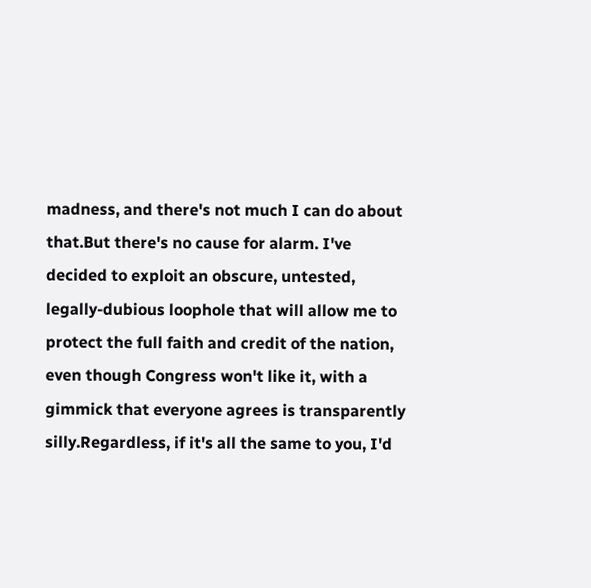madness, and there's not much I can do about that.But there's no cause for alarm. I've decided to exploit an obscure, untested, legally-dubious loophole that will allow me to protect the full faith and credit of the nation, even though Congress won't like it, with a gimmick that everyone agrees is transparently silly.Regardless, if it's all the same to you, I'd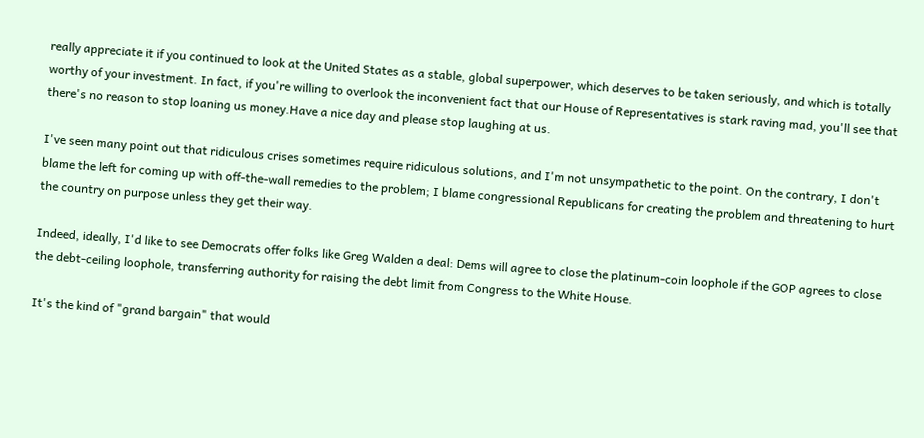really appreciate it if you continued to look at the United States as a stable, global superpower, which deserves to be taken seriously, and which is totally worthy of your investment. In fact, if you're willing to overlook the inconvenient fact that our House of Representatives is stark raving mad, you'll see that there's no reason to stop loaning us money.Have a nice day and please stop laughing at us.

I've seen many point out that ridiculous crises sometimes require ridiculous solutions, and I'm not unsympathetic to the point. On the contrary, I don't blame the left for coming up with off-the-wall remedies to the problem; I blame congressional Republicans for creating the problem and threatening to hurt the country on purpose unless they get their way.

Indeed, ideally, I'd like to see Democrats offer folks like Greg Walden a deal: Dems will agree to close the platinum-coin loophole if the GOP agrees to close the debt-ceiling loophole, transferring authority for raising the debt limit from Congress to the White House.

It's the kind of "grand bargain" that would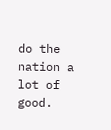do the nation a lot of good.